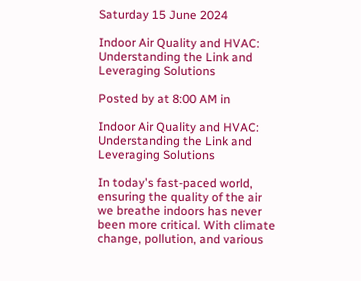Saturday 15 June 2024

Indoor Air Quality and HVAC: Understanding the Link and Leveraging Solutions

Posted by at 8:00 AM in

Indoor Air Quality and HVAC: Understanding the Link and Leveraging Solutions

In today's fast-paced world, ensuring the quality of the air we breathe indoors has never been more critical. With climate change, pollution, and various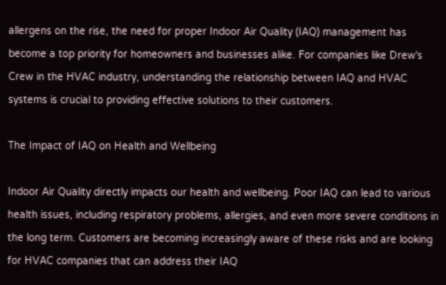allergens on the rise, the need for proper Indoor Air Quality (IAQ) management has become a top priority for homeowners and businesses alike. For companies like Drew's Crew in the HVAC industry, understanding the relationship between IAQ and HVAC systems is crucial to providing effective solutions to their customers.

The Impact of IAQ on Health and Wellbeing

Indoor Air Quality directly impacts our health and wellbeing. Poor IAQ can lead to various health issues, including respiratory problems, allergies, and even more severe conditions in the long term. Customers are becoming increasingly aware of these risks and are looking for HVAC companies that can address their IAQ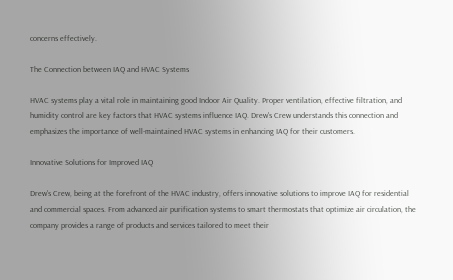concerns effectively.

The Connection between IAQ and HVAC Systems

HVAC systems play a vital role in maintaining good Indoor Air Quality. Proper ventilation, effective filtration, and humidity control are key factors that HVAC systems influence IAQ. Drew's Crew understands this connection and emphasizes the importance of well-maintained HVAC systems in enhancing IAQ for their customers.

Innovative Solutions for Improved IAQ

Drew's Crew, being at the forefront of the HVAC industry, offers innovative solutions to improve IAQ for residential and commercial spaces. From advanced air purification systems to smart thermostats that optimize air circulation, the company provides a range of products and services tailored to meet their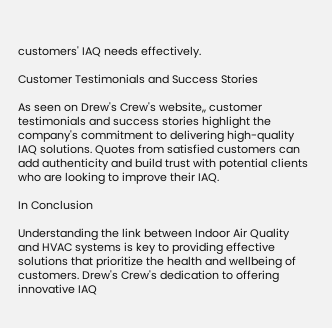customers' IAQ needs effectively.

Customer Testimonials and Success Stories

As seen on Drew's Crew's website,, customer testimonials and success stories highlight the company's commitment to delivering high-quality IAQ solutions. Quotes from satisfied customers can add authenticity and build trust with potential clients who are looking to improve their IAQ.

In Conclusion

Understanding the link between Indoor Air Quality and HVAC systems is key to providing effective solutions that prioritize the health and wellbeing of customers. Drew's Crew's dedication to offering innovative IAQ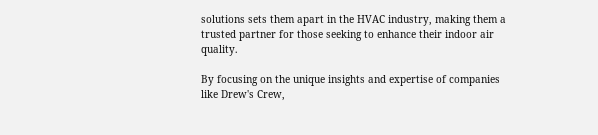solutions sets them apart in the HVAC industry, making them a trusted partner for those seeking to enhance their indoor air quality.

By focusing on the unique insights and expertise of companies like Drew's Crew,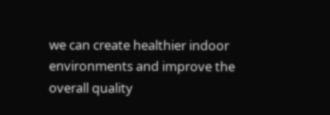we can create healthier indoor environments and improve the overall quality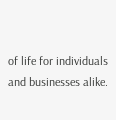of life for individuals and businesses alike.